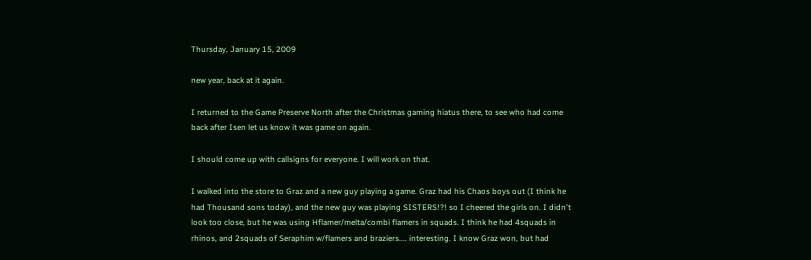Thursday, January 15, 2009

new year, back at it again.

I returned to the Game Preserve North after the Christmas gaming hiatus there, to see who had come back after Isen let us know it was game on again.

I should come up with callsigns for everyone. I will work on that.

I walked into the store to Graz and a new guy playing a game. Graz had his Chaos boys out (I think he had Thousand sons today), and the new guy was playing SISTERS!?! so I cheered the girls on. I didn't look too close, but he was using Hflamer/melta/combi flamers in squads. I think he had 4squads in rhinos, and 2squads of Seraphim w/flamers and braziers.... interesting. I know Graz won, but had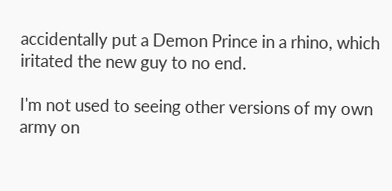accidentally put a Demon Prince in a rhino, which iritated the new guy to no end.

I'm not used to seeing other versions of my own army on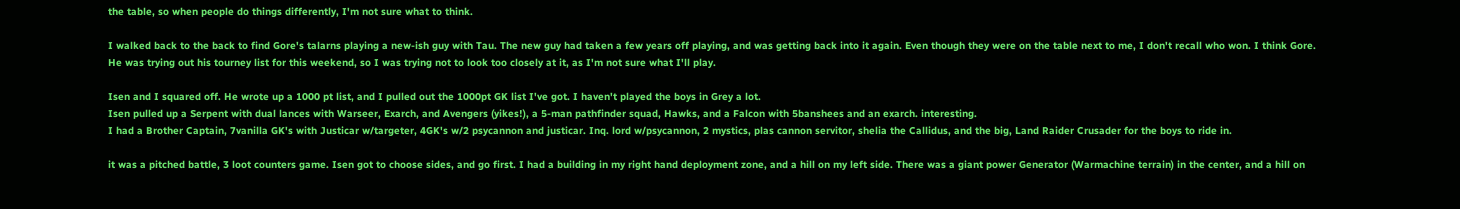the table, so when people do things differently, I'm not sure what to think.

I walked back to the back to find Gore's talarns playing a new-ish guy with Tau. The new guy had taken a few years off playing, and was getting back into it again. Even though they were on the table next to me, I don't recall who won. I think Gore. He was trying out his tourney list for this weekend, so I was trying not to look too closely at it, as I'm not sure what I'll play.

Isen and I squared off. He wrote up a 1000 pt list, and I pulled out the 1000pt GK list I've got. I haven't played the boys in Grey a lot.
Isen pulled up a Serpent with dual lances with Warseer, Exarch, and Avengers (yikes!), a 5-man pathfinder squad, Hawks, and a Falcon with 5banshees and an exarch. interesting.
I had a Brother Captain, 7vanilla GK's with Justicar w/targeter, 4GK's w/2 psycannon and justicar. Inq. lord w/psycannon, 2 mystics, plas cannon servitor, shelia the Callidus, and the big, Land Raider Crusader for the boys to ride in.

it was a pitched battle, 3 loot counters game. Isen got to choose sides, and go first. I had a building in my right hand deployment zone, and a hill on my left side. There was a giant power Generator (Warmachine terrain) in the center, and a hill on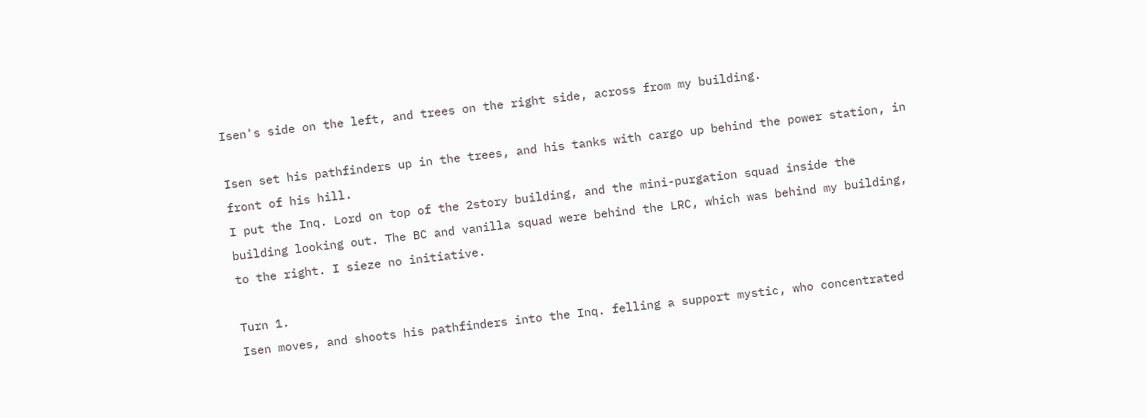Isen's side on the left, and trees on the right side, across from my building.

Isen set his pathfinders up in the trees, and his tanks with cargo up behind the power station, in front of his hill.
I put the Inq. Lord on top of the 2story building, and the mini-purgation squad inside the building looking out. The BC and vanilla squad were behind the LRC, which was behind my building, to the right. I sieze no initiative.

Turn 1.
Isen moves, and shoots his pathfinders into the Inq. felling a support mystic, who concentrated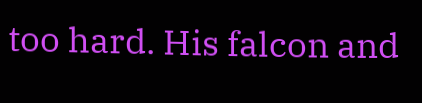too hard. His falcon and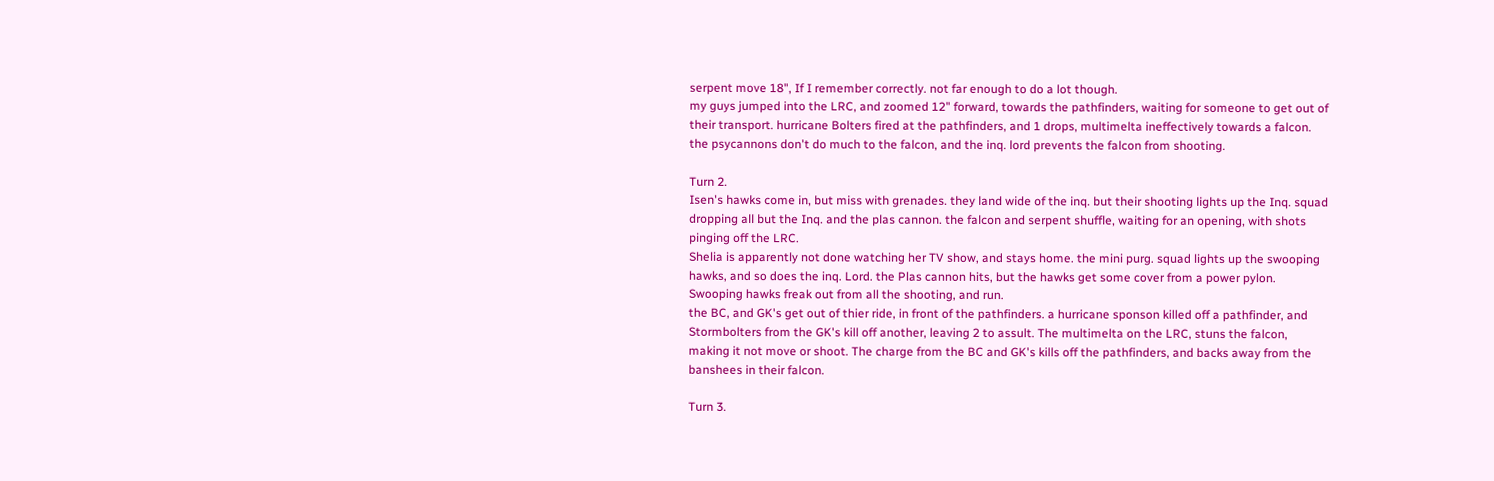serpent move 18", If I remember correctly. not far enough to do a lot though.
my guys jumped into the LRC, and zoomed 12" forward, towards the pathfinders, waiting for someone to get out of their transport. hurricane Bolters fired at the pathfinders, and 1 drops, multimelta ineffectively towards a falcon. the psycannons don't do much to the falcon, and the inq. lord prevents the falcon from shooting.

Turn 2.
Isen's hawks come in, but miss with grenades. they land wide of the inq. but their shooting lights up the Inq. squad dropping all but the Inq. and the plas cannon. the falcon and serpent shuffle, waiting for an opening, with shots pinging off the LRC.
Shelia is apparently not done watching her TV show, and stays home. the mini purg. squad lights up the swooping hawks, and so does the inq. Lord. the Plas cannon hits, but the hawks get some cover from a power pylon. Swooping hawks freak out from all the shooting, and run.
the BC, and GK's get out of thier ride, in front of the pathfinders. a hurricane sponson killed off a pathfinder, and Stormbolters from the GK's kill off another, leaving 2 to assult. The multimelta on the LRC, stuns the falcon, making it not move or shoot. The charge from the BC and GK's kills off the pathfinders, and backs away from the banshees in their falcon.

Turn 3.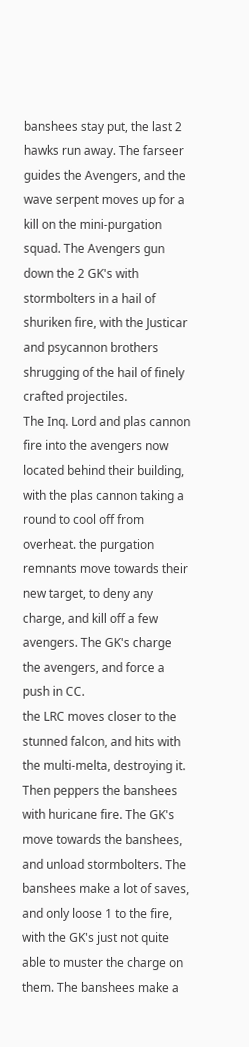banshees stay put, the last 2 hawks run away. The farseer guides the Avengers, and the wave serpent moves up for a kill on the mini-purgation squad. The Avengers gun down the 2 GK's with stormbolters in a hail of shuriken fire, with the Justicar and psycannon brothers shrugging of the hail of finely crafted projectiles.
The Inq. Lord and plas cannon fire into the avengers now located behind their building, with the plas cannon taking a round to cool off from overheat. the purgation remnants move towards their new target, to deny any charge, and kill off a few avengers. The GK's charge the avengers, and force a push in CC.
the LRC moves closer to the stunned falcon, and hits with the multi-melta, destroying it. Then peppers the banshees with huricane fire. The GK's move towards the banshees, and unload stormbolters. The banshees make a lot of saves, and only loose 1 to the fire, with the GK's just not quite able to muster the charge on them. The banshees make a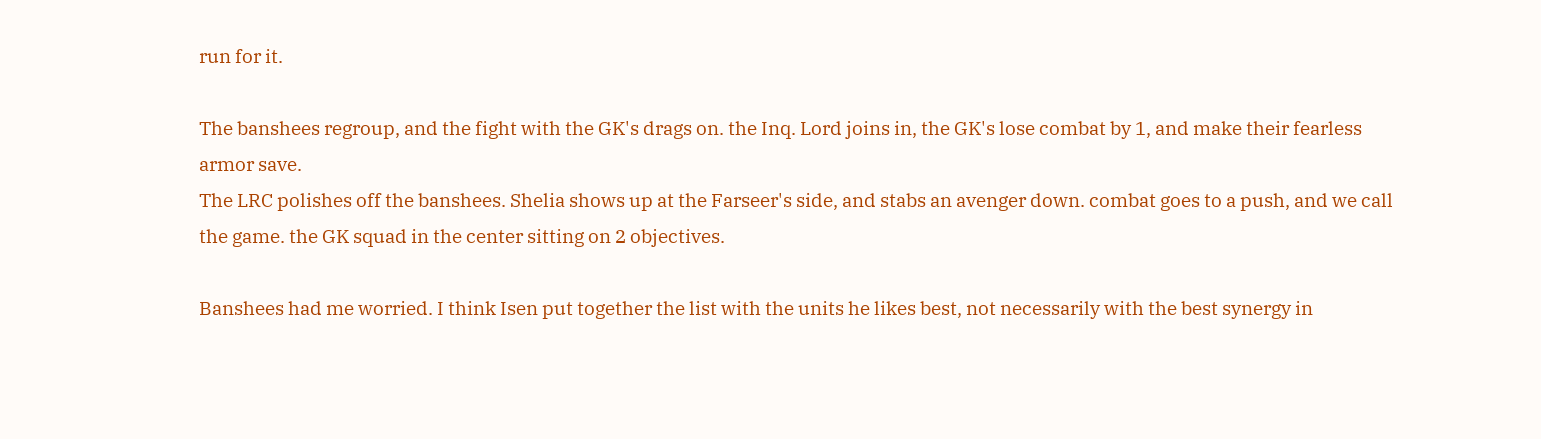run for it.

The banshees regroup, and the fight with the GK's drags on. the Inq. Lord joins in, the GK's lose combat by 1, and make their fearless armor save.
The LRC polishes off the banshees. Shelia shows up at the Farseer's side, and stabs an avenger down. combat goes to a push, and we call the game. the GK squad in the center sitting on 2 objectives.

Banshees had me worried. I think Isen put together the list with the units he likes best, not necessarily with the best synergy in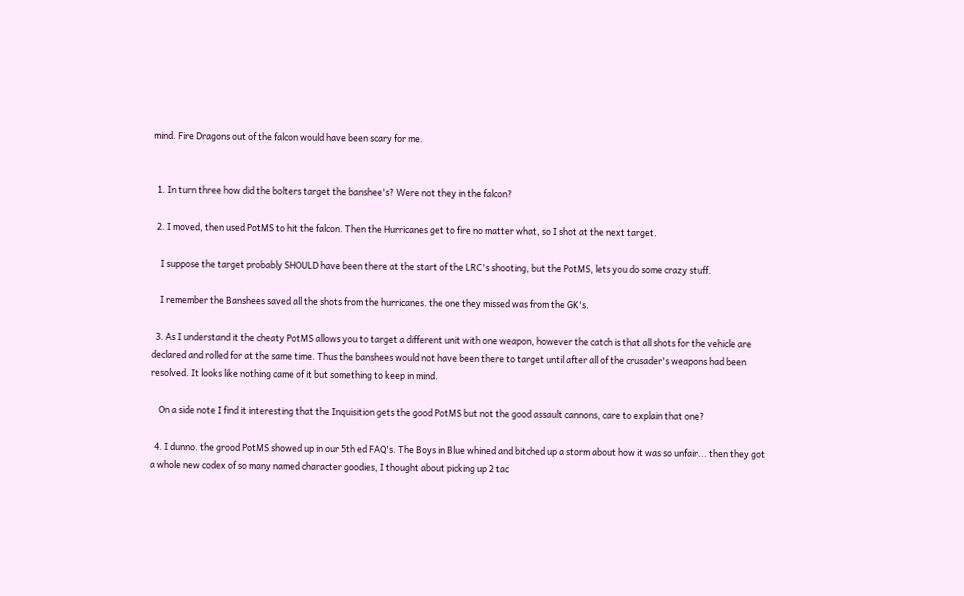mind. Fire Dragons out of the falcon would have been scary for me.


  1. In turn three how did the bolters target the banshee's? Were not they in the falcon?

  2. I moved, then used PotMS to hit the falcon. Then the Hurricanes get to fire no matter what, so I shot at the next target.

    I suppose the target probably SHOULD have been there at the start of the LRC's shooting, but the PotMS, lets you do some crazy stuff.

    I remember the Banshees saved all the shots from the hurricanes. the one they missed was from the GK's.

  3. As I understand it the cheaty PotMS allows you to target a different unit with one weapon, however the catch is that all shots for the vehicle are declared and rolled for at the same time. Thus the banshees would not have been there to target until after all of the crusader's weapons had been resolved. It looks like nothing came of it but something to keep in mind.

    On a side note I find it interesting that the Inquisition gets the good PotMS but not the good assault cannons, care to explain that one?

  4. I dunno. the grood PotMS showed up in our 5th ed FAQ's. The Boys in Blue whined and bitched up a storm about how it was so unfair... then they got a whole new codex of so many named character goodies, I thought about picking up 2 tac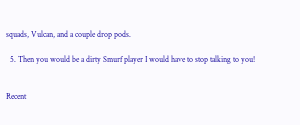squads, Vulcan, and a couple drop pods.

  5. Then you would be a dirty Smurf player I would have to stop talking to you!


Recent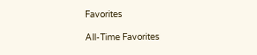Favorites

All-Time Favorites